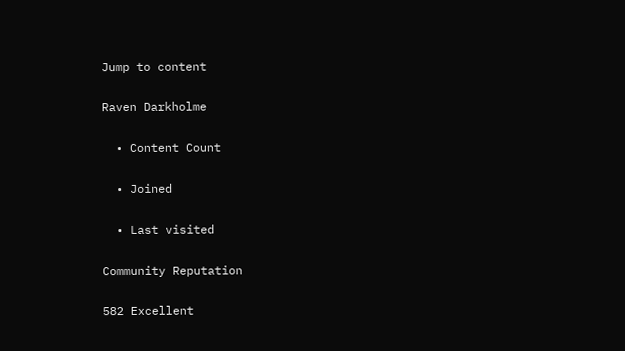Jump to content

Raven Darkholme

  • Content Count

  • Joined

  • Last visited

Community Reputation

582 Excellent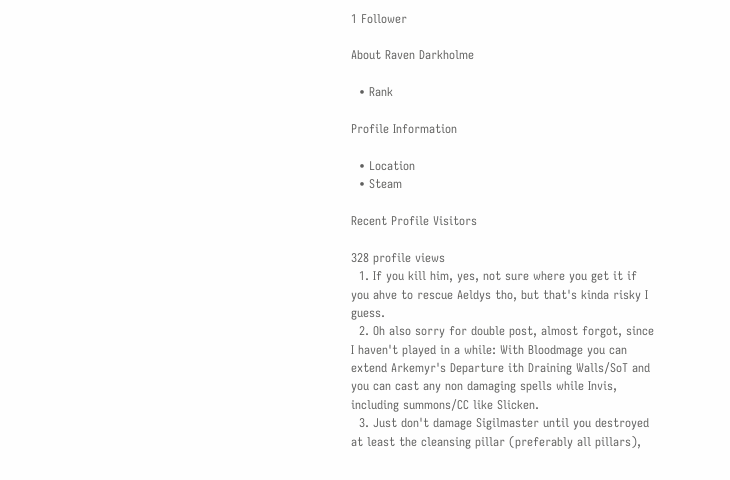1 Follower

About Raven Darkholme

  • Rank

Profile Information

  • Location
  • Steam

Recent Profile Visitors

328 profile views
  1. If you kill him, yes, not sure where you get it if you ahve to rescue Aeldys tho, but that's kinda risky I guess.
  2. Oh also sorry for double post, almost forgot, since I haven't played in a while: With Bloodmage you can extend Arkemyr's Departure ith Draining Walls/SoT and you can cast any non damaging spells while Invis, including summons/CC like Slicken.
  3. Just don't damage Sigilmaster until you destroyed at least the cleansing pillar (preferably all pillars),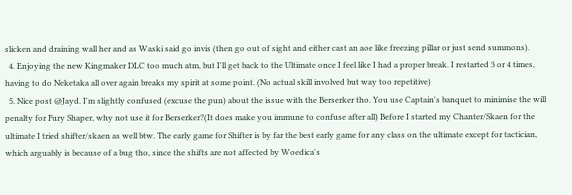slicken and draining wall her and as Waski said go invis (then go out of sight and either cast an aoe like freezing pillar or just send summons).
  4. Enjoying the new Kingmaker DLC too much atm, but I'll get back to the Ultimate once I feel like I had a proper break. I restarted 3 or 4 times, having to do Neketaka all over again breaks my spirit at some point. (No actual skill involved but way too repetitive)
  5. Nice post @Jayd. I'm slightly confused (excuse the pun) about the issue with the Berserker tho. You use Captain's banquet to minimise the will penalty for Fury Shaper, why not use it for Berserker?(It does make you immune to confuse after all) Before I started my Chanter/Skaen for the ultimate I tried shifter/skaen as well btw. The early game for Shifter is by far the best early game for any class on the ultimate except for tactician, which arguably is because of a bug tho, since the shifts are not affected by Woedica's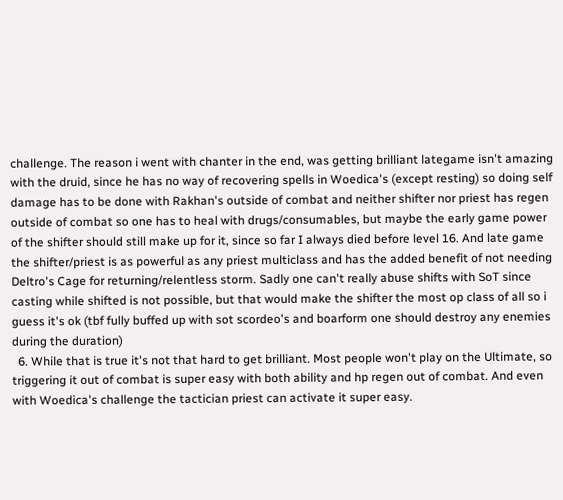challenge. The reason i went with chanter in the end, was getting brilliant lategame isn't amazing with the druid, since he has no way of recovering spells in Woedica's (except resting) so doing self damage has to be done with Rakhan's outside of combat and neither shifter nor priest has regen outside of combat so one has to heal with drugs/consumables, but maybe the early game power of the shifter should still make up for it, since so far I always died before level 16. And late game the shifter/priest is as powerful as any priest multiclass and has the added benefit of not needing Deltro's Cage for returning/relentless storm. Sadly one can't really abuse shifts with SoT since casting while shifted is not possible, but that would make the shifter the most op class of all so i guess it's ok (tbf fully buffed up with sot scordeo's and boarform one should destroy any enemies during the duration)
  6. While that is true it's not that hard to get brilliant. Most people won't play on the Ultimate, so triggering it out of combat is super easy with both ability and hp regen out of combat. And even with Woedica's challenge the tactician priest can activate it super easy.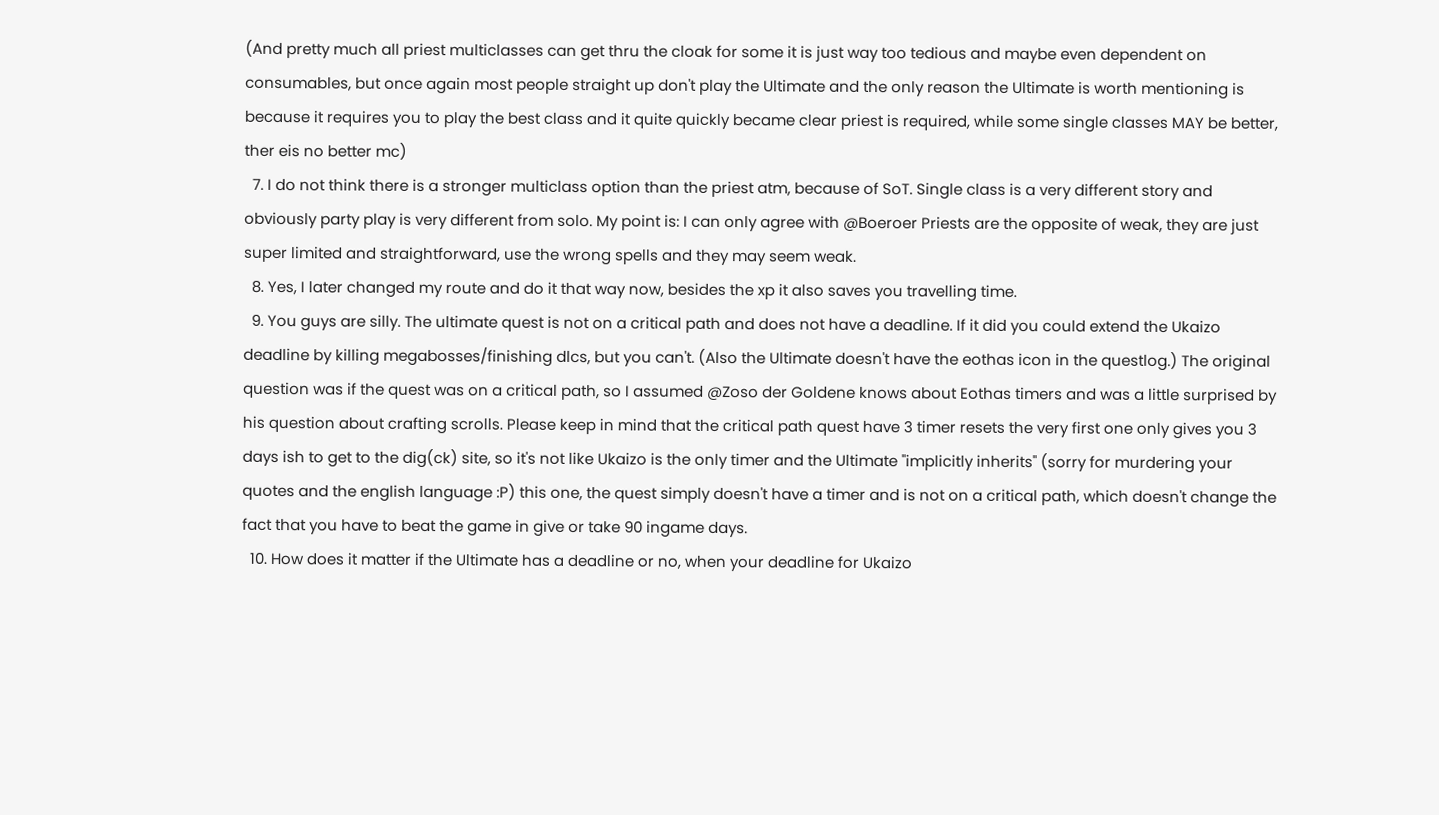(And pretty much all priest multiclasses can get thru the cloak for some it is just way too tedious and maybe even dependent on consumables, but once again most people straight up don't play the Ultimate and the only reason the Ultimate is worth mentioning is because it requires you to play the best class and it quite quickly became clear priest is required, while some single classes MAY be better, ther eis no better mc)
  7. I do not think there is a stronger multiclass option than the priest atm, because of SoT. Single class is a very different story and obviously party play is very different from solo. My point is: I can only agree with @Boeroer Priests are the opposite of weak, they are just super limited and straightforward, use the wrong spells and they may seem weak.
  8. Yes, I later changed my route and do it that way now, besides the xp it also saves you travelling time.
  9. You guys are silly. The ultimate quest is not on a critical path and does not have a deadline. If it did you could extend the Ukaizo deadline by killing megabosses/finishing dlcs, but you can't. (Also the Ultimate doesn't have the eothas icon in the questlog.) The original question was if the quest was on a critical path, so I assumed @Zoso der Goldene knows about Eothas timers and was a little surprised by his question about crafting scrolls. Please keep in mind that the critical path quest have 3 timer resets the very first one only gives you 3 days ish to get to the dig(ck) site, so it's not like Ukaizo is the only timer and the Ultimate "implicitly inherits" (sorry for murdering your quotes and the english language :P) this one, the quest simply doesn't have a timer and is not on a critical path, which doesn't change the fact that you have to beat the game in give or take 90 ingame days.
  10. How does it matter if the Ultimate has a deadline or no, when your deadline for Ukaizo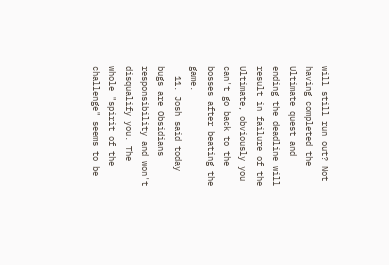will still run out? Not having completed the Ultimate quest and ending the deadline will result in failure of the Ultimate, obviously you can't go back to the bosses after beating the game.
  11. Josh said today bugs are Obsidians responsibility and won't disqualify you. The whole "spirit of the challenge" seems to be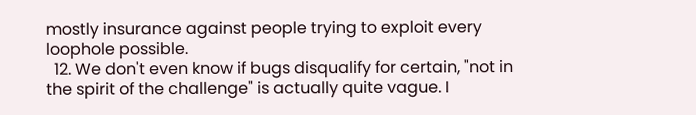mostly insurance against people trying to exploit every loophole possible.
  12. We don't even know if bugs disqualify for certain, "not in the spirit of the challenge" is actually quite vague. I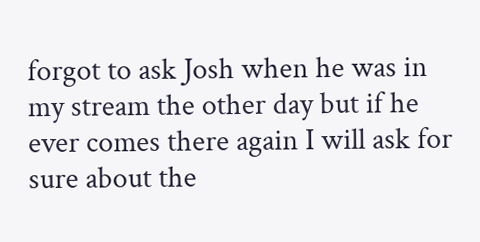forgot to ask Josh when he was in my stream the other day but if he ever comes there again I will ask for sure about the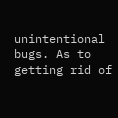unintentional bugs. As to getting rid of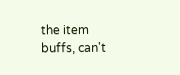the item buffs, can't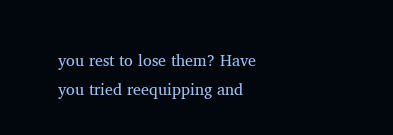you rest to lose them? Have you tried reequipping and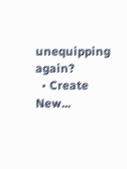unequipping again?
  • Create New...